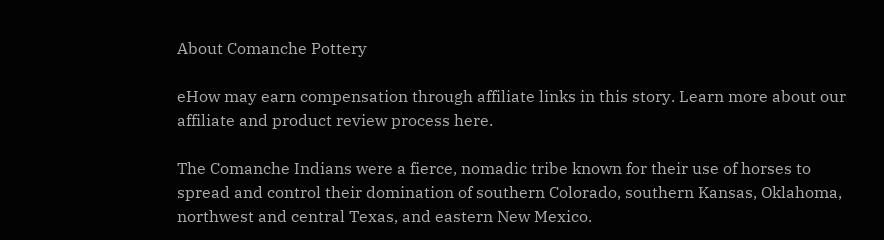About Comanche Pottery

eHow may earn compensation through affiliate links in this story. Learn more about our affiliate and product review process here.

The Comanche Indians were a fierce, nomadic tribe known for their use of horses to spread and control their domination of southern Colorado, southern Kansas, Oklahoma, northwest and central Texas, and eastern New Mexico.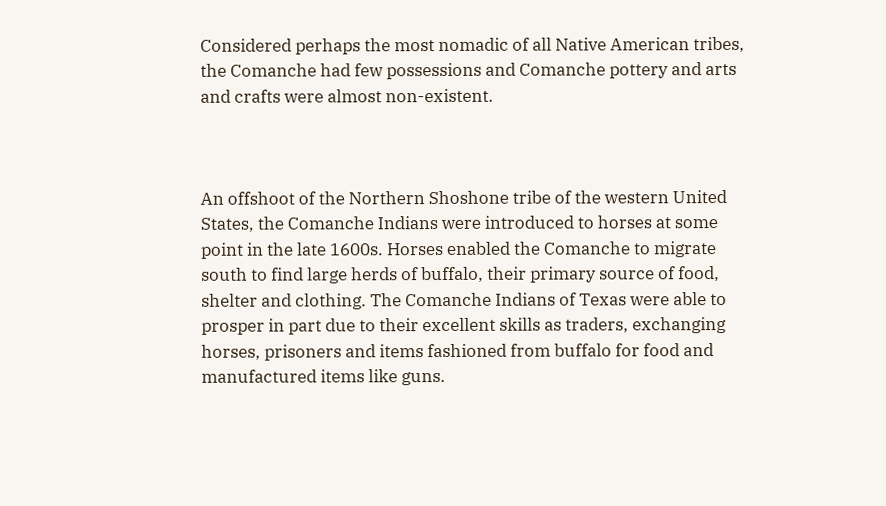Considered perhaps the most nomadic of all Native American tribes, the Comanche had few possessions and Comanche pottery and arts and crafts were almost non-existent.



An offshoot of the Northern Shoshone tribe of the western United States, the Comanche Indians were introduced to horses at some point in the late 1600s. Horses enabled the Comanche to migrate south to find large herds of buffalo, their primary source of food, shelter and clothing. The Comanche Indians of Texas were able to prosper in part due to their excellent skills as traders, exchanging horses, prisoners and items fashioned from buffalo for food and manufactured items like guns.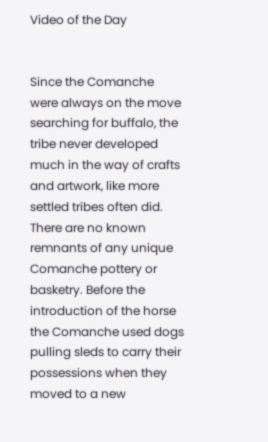Video of the Day


Since the Comanche were always on the move searching for buffalo, the tribe never developed much in the way of crafts and artwork, like more settled tribes often did. There are no known remnants of any unique Comanche pottery or basketry. Before the introduction of the horse the Comanche used dogs pulling sleds to carry their possessions when they moved to a new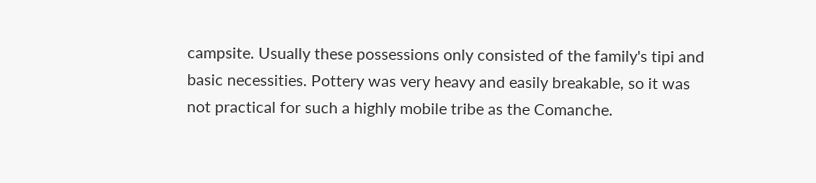campsite. Usually these possessions only consisted of the family's tipi and basic necessities. Pottery was very heavy and easily breakable, so it was not practical for such a highly mobile tribe as the Comanche.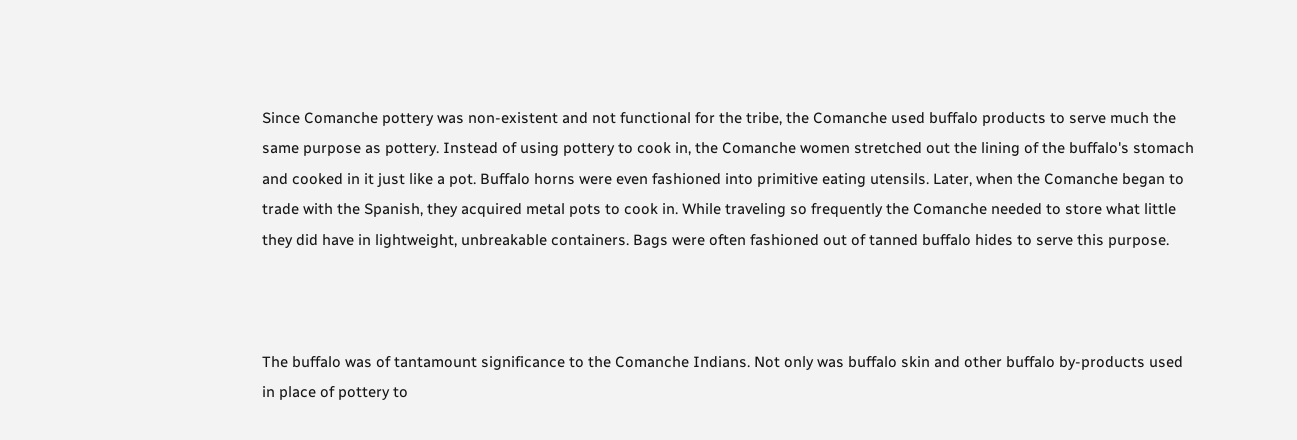Since Comanche pottery was non-existent and not functional for the tribe, the Comanche used buffalo products to serve much the same purpose as pottery. Instead of using pottery to cook in, the Comanche women stretched out the lining of the buffalo's stomach and cooked in it just like a pot. Buffalo horns were even fashioned into primitive eating utensils. Later, when the Comanche began to trade with the Spanish, they acquired metal pots to cook in. While traveling so frequently the Comanche needed to store what little they did have in lightweight, unbreakable containers. Bags were often fashioned out of tanned buffalo hides to serve this purpose.



The buffalo was of tantamount significance to the Comanche Indians. Not only was buffalo skin and other buffalo by-products used in place of pottery to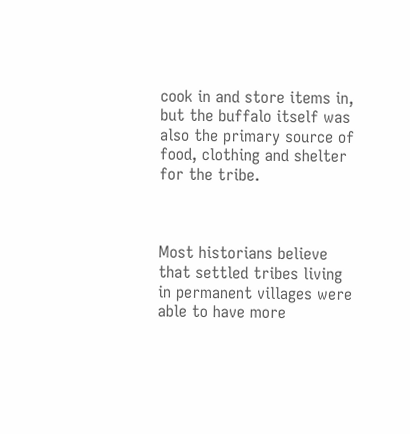cook in and store items in, but the buffalo itself was also the primary source of food, clothing and shelter for the tribe.



Most historians believe that settled tribes living in permanent villages were able to have more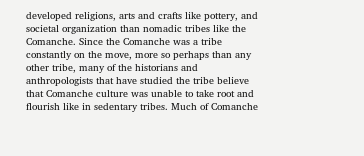developed religions, arts and crafts like pottery, and societal organization than nomadic tribes like the Comanche. Since the Comanche was a tribe constantly on the move, more so perhaps than any other tribe, many of the historians and anthropologists that have studied the tribe believe that Comanche culture was unable to take root and flourish like in sedentary tribes. Much of Comanche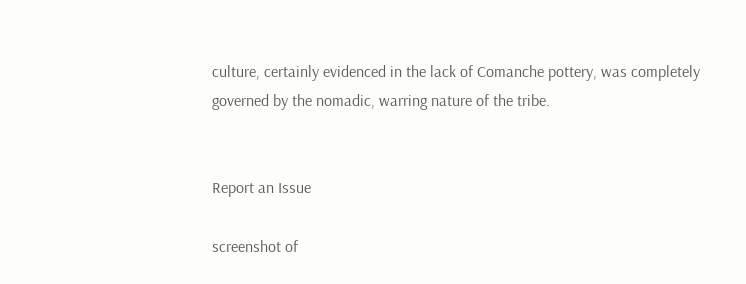culture, certainly evidenced in the lack of Comanche pottery, was completely governed by the nomadic, warring nature of the tribe.


Report an Issue

screenshot of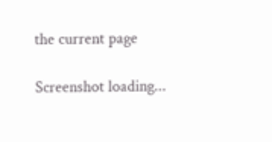the current page

Screenshot loading...